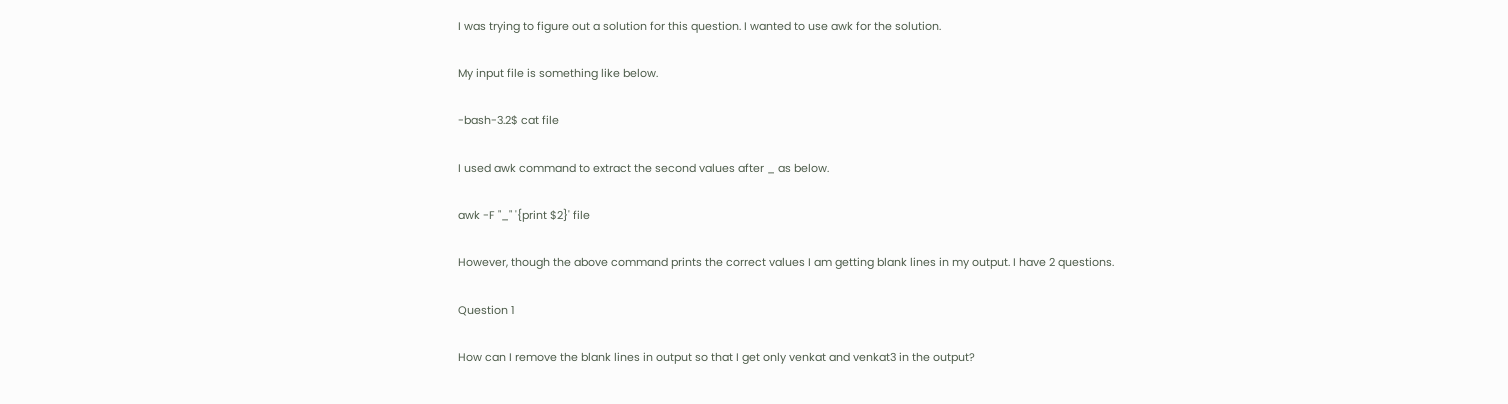I was trying to figure out a solution for this question. I wanted to use awk for the solution.

My input file is something like below.

-bash-3.2$ cat file

I used awk command to extract the second values after _ as below.

awk -F "_" '{print $2}' file

However, though the above command prints the correct values I am getting blank lines in my output. I have 2 questions.

Question 1

How can I remove the blank lines in output so that I get only venkat and venkat3 in the output?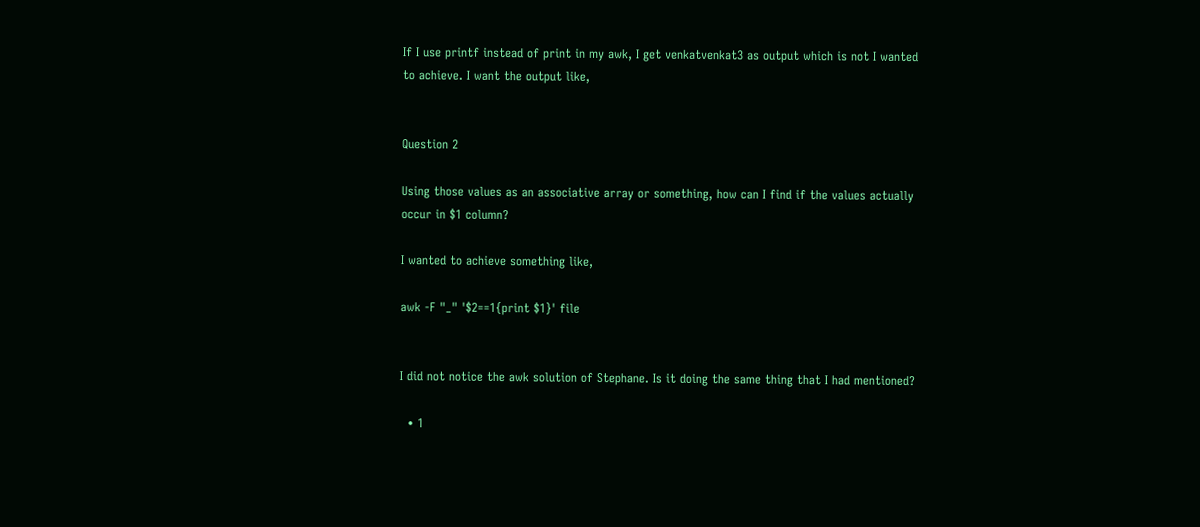If I use printf instead of print in my awk, I get venkatvenkat3 as output which is not I wanted to achieve. I want the output like,


Question 2

Using those values as an associative array or something, how can I find if the values actually occur in $1 column?

I wanted to achieve something like,

awk -F "_" '$2==1{print $1}' file


I did not notice the awk solution of Stephane. Is it doing the same thing that I had mentioned?

  • 1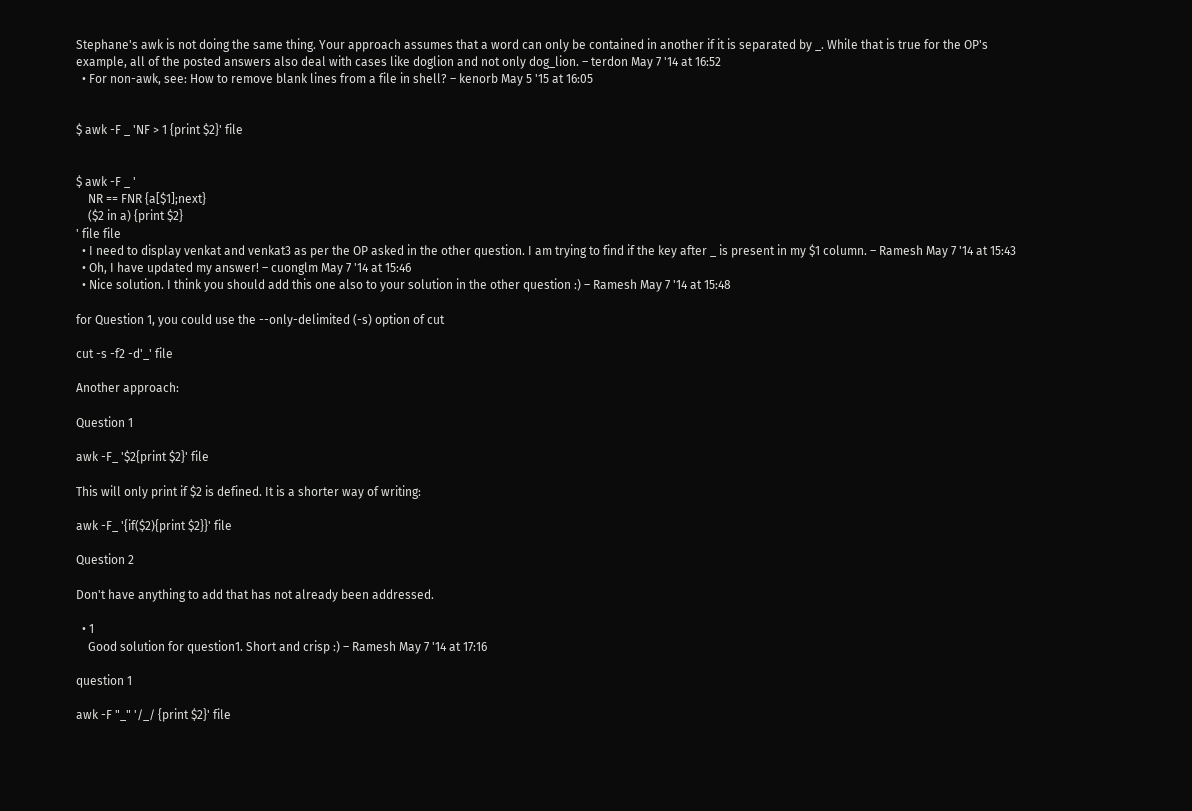Stephane's awk is not doing the same thing. Your approach assumes that a word can only be contained in another if it is separated by _. While that is true for the OP's example, all of the posted answers also deal with cases like doglion and not only dog_lion. – terdon May 7 '14 at 16:52
  • For non-awk, see: How to remove blank lines from a file in shell? – kenorb May 5 '15 at 16:05


$ awk -F _ 'NF > 1 {print $2}' file


$ awk -F _ '
    NR == FNR {a[$1];next}
    ($2 in a) {print $2}
' file file
  • I need to display venkat and venkat3 as per the OP asked in the other question. I am trying to find if the key after _ is present in my $1 column. – Ramesh May 7 '14 at 15:43
  • Oh, I have updated my answer! – cuonglm May 7 '14 at 15:46
  • Nice solution. I think you should add this one also to your solution in the other question :) – Ramesh May 7 '14 at 15:48

for Question 1, you could use the --only-delimited (-s) option of cut

cut -s -f2 -d'_' file

Another approach:

Question 1

awk -F_ '$2{print $2}' file

This will only print if $2 is defined. It is a shorter way of writing:

awk -F_ '{if($2){print $2}}' file

Question 2

Don't have anything to add that has not already been addressed.

  • 1
    Good solution for question1. Short and crisp :) – Ramesh May 7 '14 at 17:16

question 1

awk -F "_" '/_/ {print $2}' file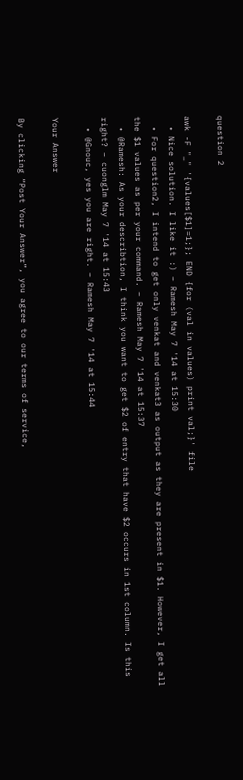question 2

awk -F "_" '{values[$1]=1;}; END {for (val in values) print val;}' file
  • Nice solution. I like it :) – Ramesh May 7 '14 at 15:30
  • For question2, I intend to get only venkat and venkat3 as output as they are present in $1. However, I get all the $1 values as per your command. – Ramesh May 7 '14 at 15:37
  • @Ramesh: As your describtion, I think you want to get $2 of entry that have $2 occurs in 1st column. Is this right? – cuonglm May 7 '14 at 15:43
  • @Gnouc, yes you are right. – Ramesh May 7 '14 at 15:44

Your Answer

By clicking “Post Your Answer”, you agree to our terms of service,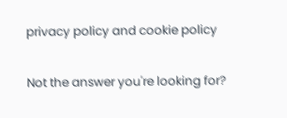privacy policy and cookie policy

Not the answer you're looking for?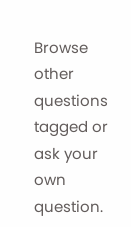Browse other questions tagged or ask your own question.